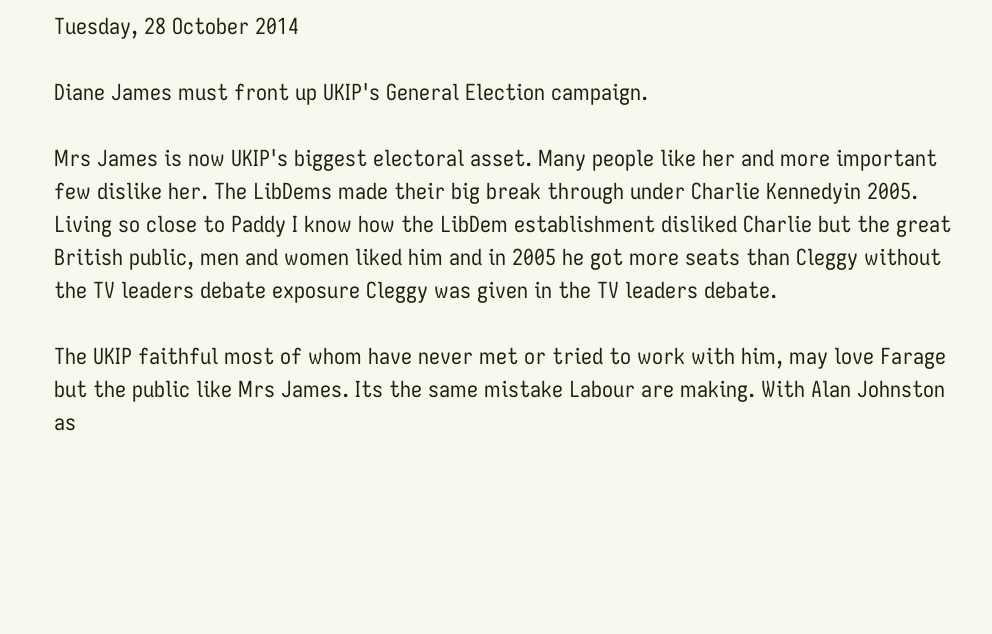Tuesday, 28 October 2014

Diane James must front up UKIP's General Election campaign.

Mrs James is now UKIP's biggest electoral asset. Many people like her and more important few dislike her. The LibDems made their big break through under Charlie Kennedyin 2005. Living so close to Paddy I know how the LibDem establishment disliked Charlie but the great British public, men and women liked him and in 2005 he got more seats than Cleggy without the TV leaders debate exposure Cleggy was given in the TV leaders debate.

The UKIP faithful most of whom have never met or tried to work with him, may love Farage but the public like Mrs James. Its the same mistake Labour are making. With Alan Johnston as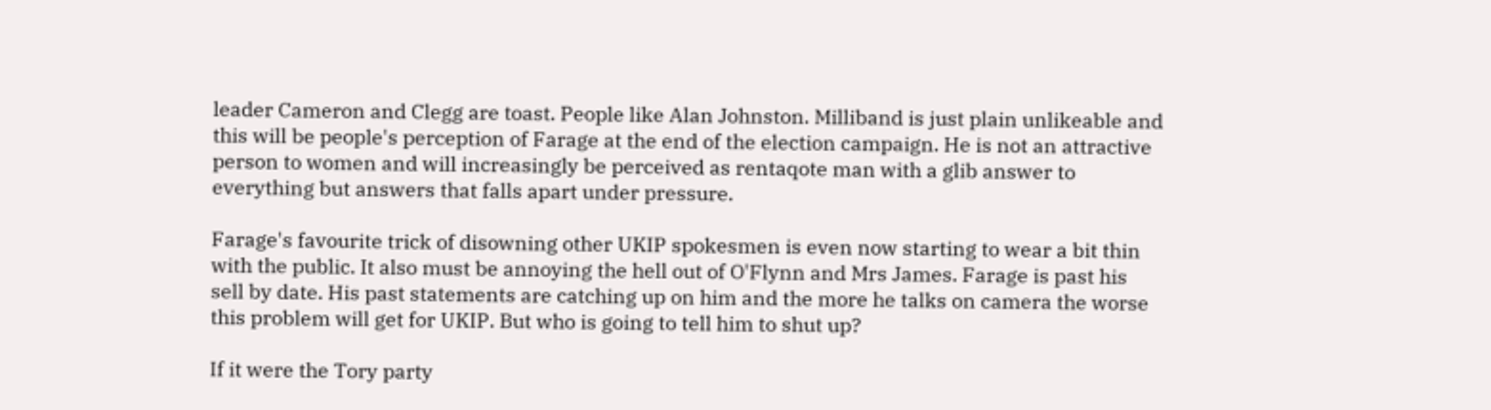leader Cameron and Clegg are toast. People like Alan Johnston. Milliband is just plain unlikeable and this will be people's perception of Farage at the end of the election campaign. He is not an attractive person to women and will increasingly be perceived as rentaqote man with a glib answer to everything but answers that falls apart under pressure.

Farage's favourite trick of disowning other UKIP spokesmen is even now starting to wear a bit thin with the public. It also must be annoying the hell out of O'Flynn and Mrs James. Farage is past his sell by date. His past statements are catching up on him and the more he talks on camera the worse this problem will get for UKIP. But who is going to tell him to shut up?

If it were the Tory party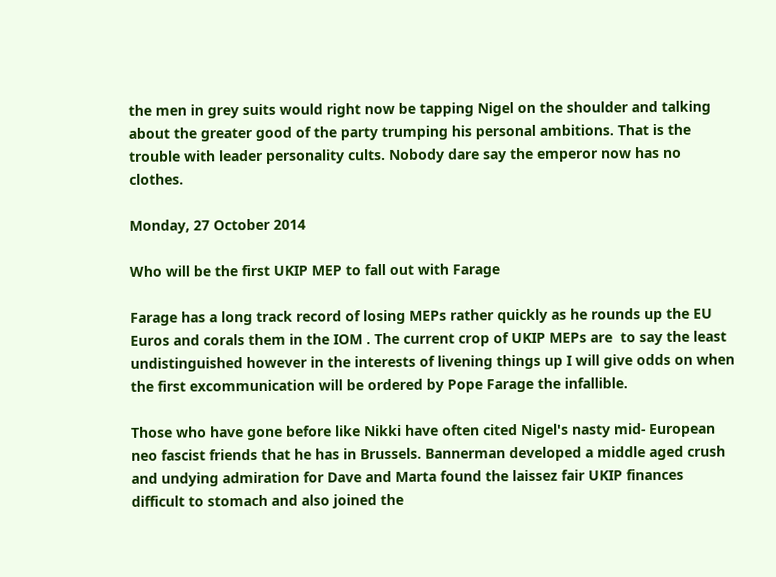the men in grey suits would right now be tapping Nigel on the shoulder and talking about the greater good of the party trumping his personal ambitions. That is the trouble with leader personality cults. Nobody dare say the emperor now has no clothes.

Monday, 27 October 2014

Who will be the first UKIP MEP to fall out with Farage

Farage has a long track record of losing MEPs rather quickly as he rounds up the EU Euros and corals them in the IOM . The current crop of UKIP MEPs are  to say the least undistinguished however in the interests of livening things up I will give odds on when the first excommunication will be ordered by Pope Farage the infallible.

Those who have gone before like Nikki have often cited Nigel's nasty mid- European neo fascist friends that he has in Brussels. Bannerman developed a middle aged crush and undying admiration for Dave and Marta found the laissez fair UKIP finances difficult to stomach and also joined the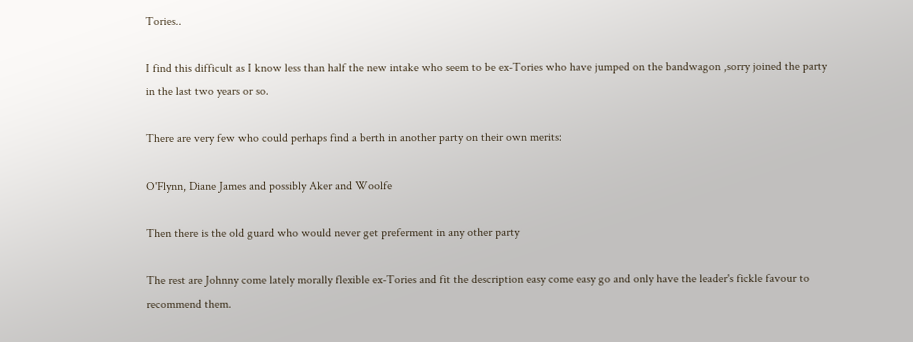Tories..

I find this difficult as I know less than half the new intake who seem to be ex-Tories who have jumped on the bandwagon ,sorry joined the party in the last two years or so.

There are very few who could perhaps find a berth in another party on their own merits:

O'Flynn, Diane James and possibly Aker and Woolfe

Then there is the old guard who would never get preferment in any other party

The rest are Johnny come lately morally flexible ex-Tories and fit the description easy come easy go and only have the leader's fickle favour to recommend them.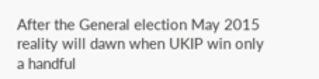After the General election May 2015 reality will dawn when UKIP win only a handful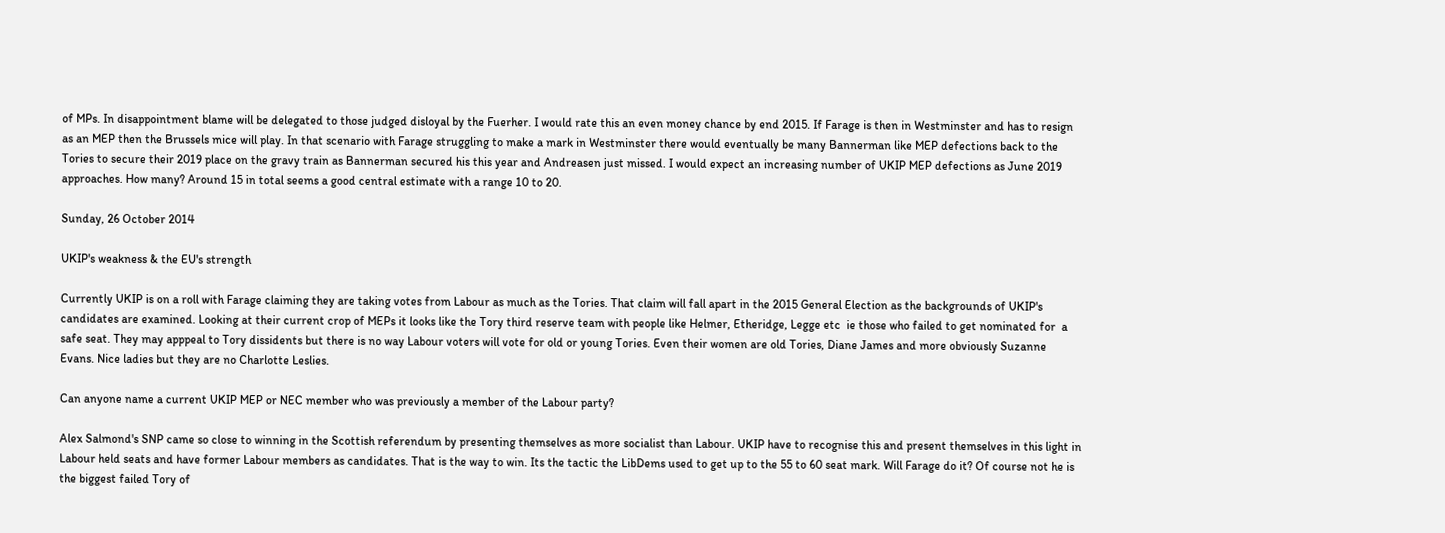of MPs. In disappointment blame will be delegated to those judged disloyal by the Fuerher. I would rate this an even money chance by end 2015. If Farage is then in Westminster and has to resign as an MEP then the Brussels mice will play. In that scenario with Farage struggling to make a mark in Westminster there would eventually be many Bannerman like MEP defections back to the Tories to secure their 2019 place on the gravy train as Bannerman secured his this year and Andreasen just missed. I would expect an increasing number of UKIP MEP defections as June 2019 approaches. How many? Around 15 in total seems a good central estimate with a range 10 to 20.

Sunday, 26 October 2014

UKIP's weakness & the EU's strength

Currently UKIP is on a roll with Farage claiming they are taking votes from Labour as much as the Tories. That claim will fall apart in the 2015 General Election as the backgrounds of UKIP's candidates are examined. Looking at their current crop of MEPs it looks like the Tory third reserve team with people like Helmer, Etheridge, Legge etc  ie those who failed to get nominated for  a safe seat. They may apppeal to Tory dissidents but there is no way Labour voters will vote for old or young Tories. Even their women are old Tories, Diane James and more obviously Suzanne Evans. Nice ladies but they are no Charlotte Leslies.

Can anyone name a current UKIP MEP or NEC member who was previously a member of the Labour party?

Alex Salmond's SNP came so close to winning in the Scottish referendum by presenting themselves as more socialist than Labour. UKIP have to recognise this and present themselves in this light in Labour held seats and have former Labour members as candidates. That is the way to win. Its the tactic the LibDems used to get up to the 55 to 60 seat mark. Will Farage do it? Of course not he is the biggest failed Tory of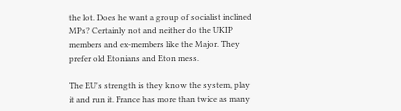the lot. Does he want a group of socialist inclined MPs? Certainly not and neither do the UKIP members and ex-members like the Major. They prefer old Etonians and Eton mess.

The EU's strength is they know the system, play it and run it. France has more than twice as many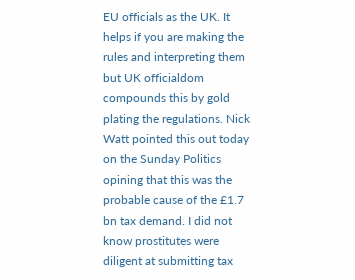EU officials as the UK. It helps if you are making the rules and interpreting them but UK officialdom compounds this by gold plating the regulations. Nick Watt pointed this out today on the Sunday Politics opining that this was the probable cause of the £1.7 bn tax demand. I did not know prostitutes were diligent at submitting tax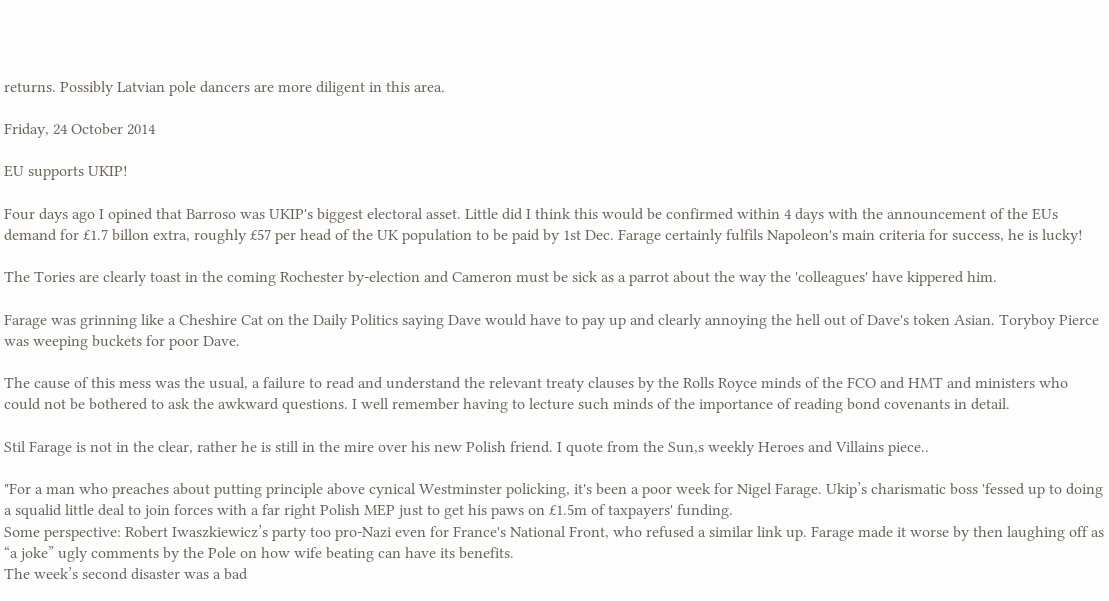returns. Possibly Latvian pole dancers are more diligent in this area.

Friday, 24 October 2014

EU supports UKIP!

Four days ago I opined that Barroso was UKIP's biggest electoral asset. Little did I think this would be confirmed within 4 days with the announcement of the EUs demand for £1.7 billon extra, roughly £57 per head of the UK population to be paid by 1st Dec. Farage certainly fulfils Napoleon's main criteria for success, he is lucky!

The Tories are clearly toast in the coming Rochester by-election and Cameron must be sick as a parrot about the way the 'colleagues' have kippered him.

Farage was grinning like a Cheshire Cat on the Daily Politics saying Dave would have to pay up and clearly annoying the hell out of Dave's token Asian. Toryboy Pierce was weeping buckets for poor Dave.

The cause of this mess was the usual, a failure to read and understand the relevant treaty clauses by the Rolls Royce minds of the FCO and HMT and ministers who could not be bothered to ask the awkward questions. I well remember having to lecture such minds of the importance of reading bond covenants in detail.

Stil Farage is not in the clear, rather he is still in the mire over his new Polish friend. I quote from the Sun,s weekly Heroes and Villains piece..

"For a man who preaches about putting principle above cynical Westminster policking, it's been a poor week for Nigel Farage. Ukip’s charismatic boss 'fessed up to doing a squalid little deal to join forces with a far right Polish MEP just to get his paws on £1.5m of taxpayers' funding.
Some perspective: Robert Iwaszkiewicz’s party too pro-Nazi even for France's National Front, who refused a similar link up. Farage made it worse by then laughing off as “a joke” ugly comments by the Pole on how wife beating can have its benefits.
The week’s second disaster was a bad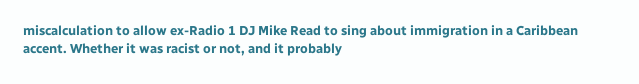miscalculation to allow ex-Radio 1 DJ Mike Read to sing about immigration in a Caribbean accent. Whether it was racist or not, and it probably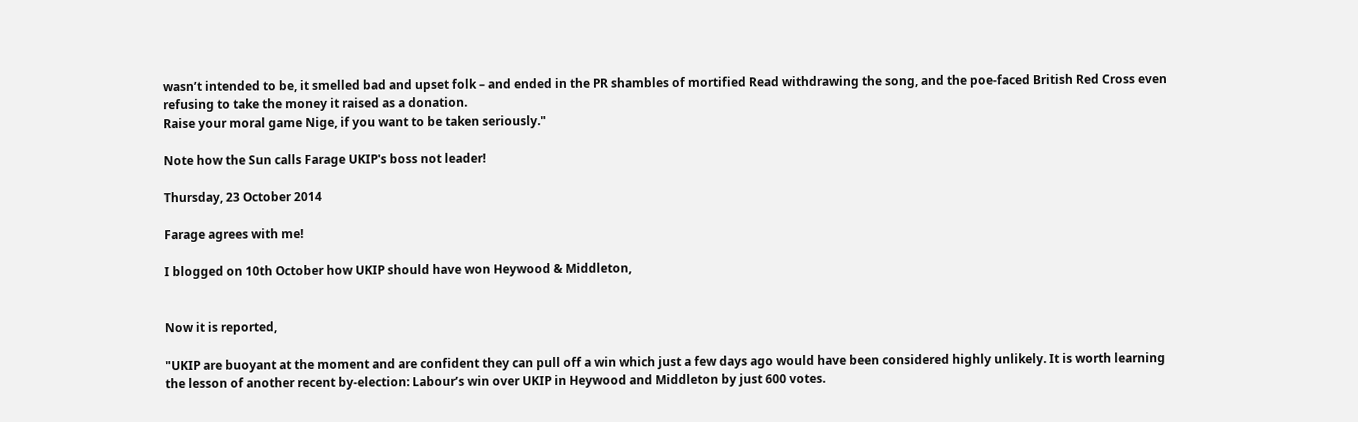wasn’t intended to be, it smelled bad and upset folk – and ended in the PR shambles of mortified Read withdrawing the song, and the poe-faced British Red Cross even refusing to take the money it raised as a donation.
Raise your moral game Nige, if you want to be taken seriously."

Note how the Sun calls Farage UKIP's boss not leader!

Thursday, 23 October 2014

Farage agrees with me!

I blogged on 10th October how UKIP should have won Heywood & Middleton,


Now it is reported,

"UKIP are buoyant at the moment and are confident they can pull off a win which just a few days ago would have been considered highly unlikely. It is worth learning the lesson of another recent by-election: Labour’s win over UKIP in Heywood and Middleton by just 600 votes.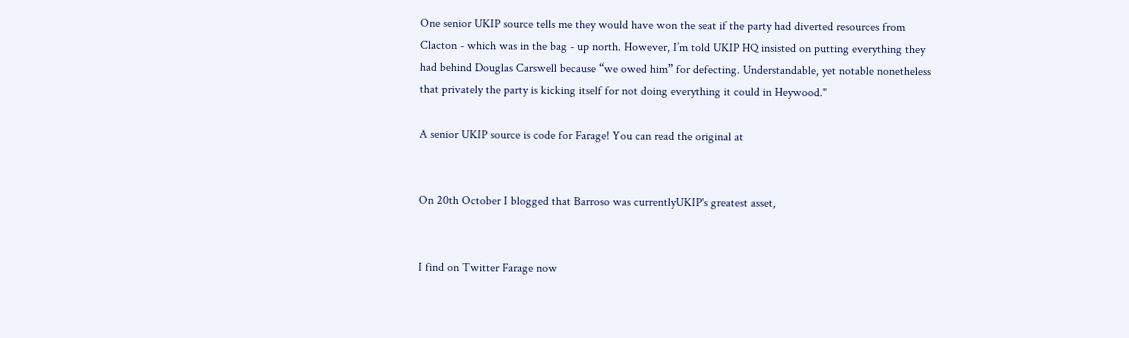One senior UKIP source tells me they would have won the seat if the party had diverted resources from Clacton - which was in the bag - up north. However, I’m told UKIP HQ insisted on putting everything they had behind Douglas Carswell because “we owed him” for defecting. Understandable, yet notable nonetheless that privately the party is kicking itself for not doing everything it could in Heywood."

A senior UKIP source is code for Farage! You can read the original at


On 20th October I blogged that Barroso was currentlyUKIP's greatest asset,


I find on Twitter Farage now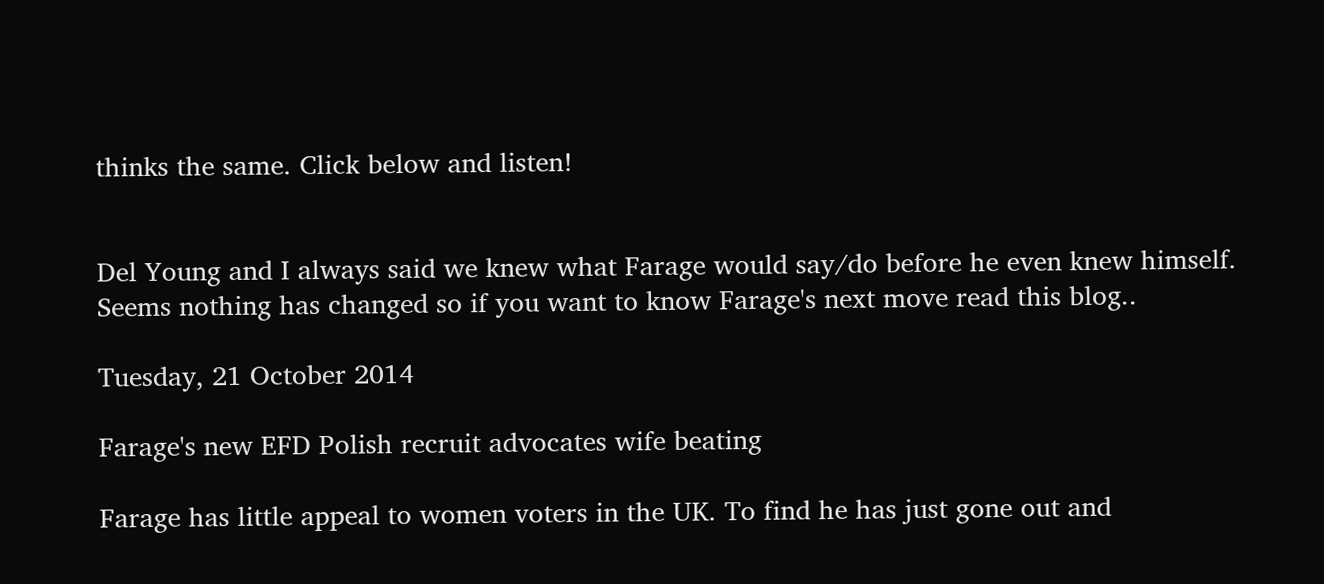thinks the same. Click below and listen!


Del Young and I always said we knew what Farage would say/do before he even knew himself. Seems nothing has changed so if you want to know Farage's next move read this blog..

Tuesday, 21 October 2014

Farage's new EFD Polish recruit advocates wife beating

Farage has little appeal to women voters in the UK. To find he has just gone out and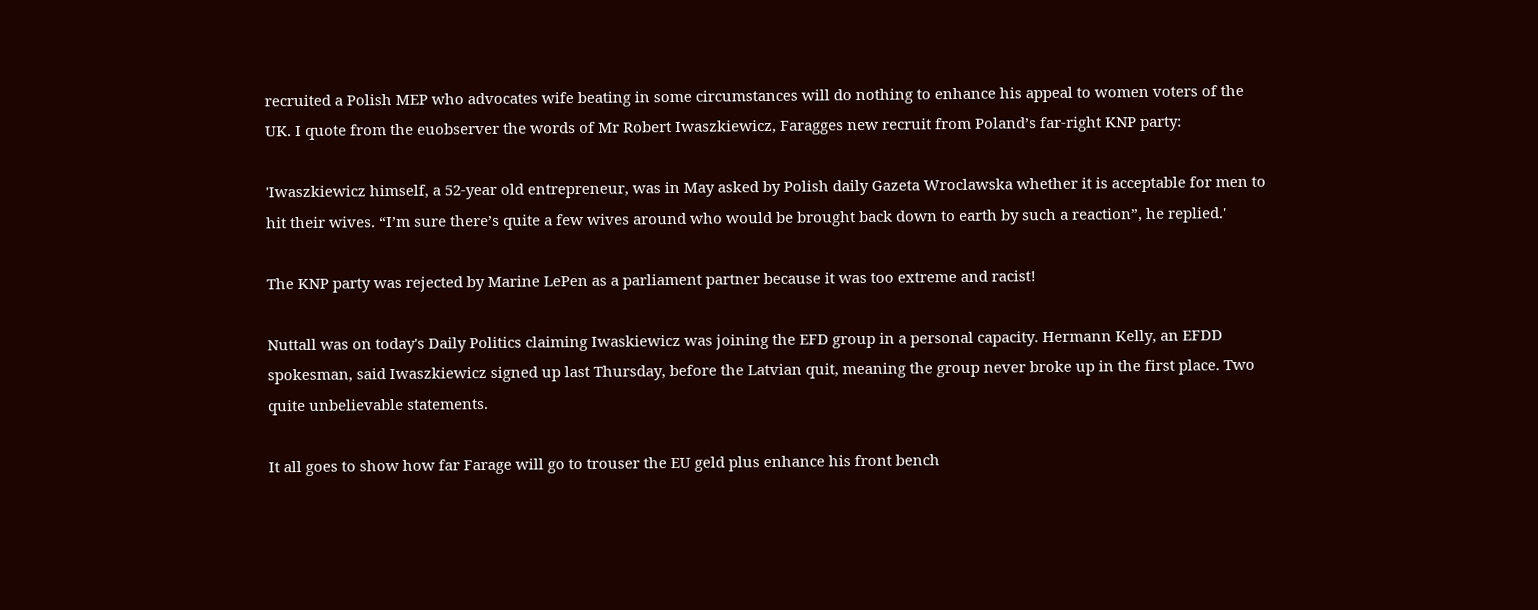recruited a Polish MEP who advocates wife beating in some circumstances will do nothing to enhance his appeal to women voters of the UK. I quote from the euobserver the words of Mr Robert Iwaszkiewicz, Faragges new recruit from Poland’s far-right KNP party:

'Iwaszkiewicz himself, a 52-year old entrepreneur, was in May asked by Polish daily Gazeta Wroclawska whether it is acceptable for men to hit their wives. “I’m sure there’s quite a few wives around who would be brought back down to earth by such a reaction”, he replied.'

The KNP party was rejected by Marine LePen as a parliament partner because it was too extreme and racist!

Nuttall was on today's Daily Politics claiming Iwaskiewicz was joining the EFD group in a personal capacity. Hermann Kelly, an EFDD spokesman, said Iwaszkiewicz signed up last Thursday, before the Latvian quit, meaning the group never broke up in the first place. Two quite unbelievable statements.

It all goes to show how far Farage will go to trouser the EU geld plus enhance his front bench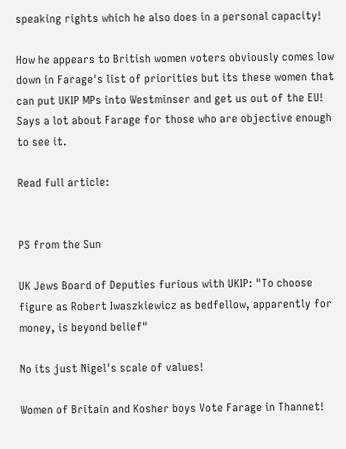speaking rights which he also does in a personal capacity!

How he appears to British women voters obviously comes low down in Farage's list of priorities but its these women that can put UKIP MPs into Westminser and get us out of the EU! Says a lot about Farage for those who are objective enough to see it.

Read full article:


PS from the Sun

UK Jews Board of Deputies furious with UKIP: "To choose figure as Robert Iwaszkiewicz as bedfellow, apparently for money, is beyond belief"

No its just Nigel's scale of values!

Women of Britain and Kosher boys Vote Farage in Thannet!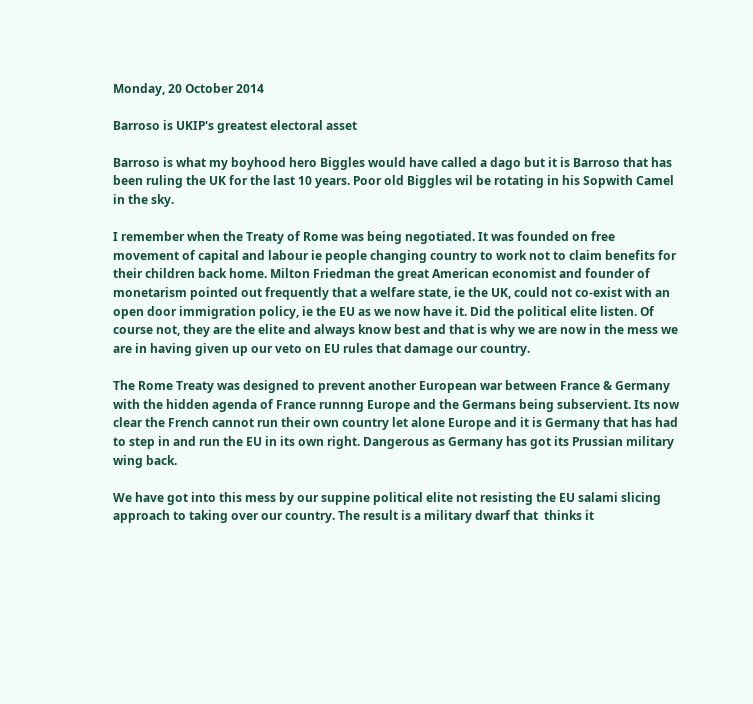Monday, 20 October 2014

Barroso is UKIP's greatest electoral asset

Barroso is what my boyhood hero Biggles would have called a dago but it is Barroso that has been ruling the UK for the last 10 years. Poor old Biggles wil be rotating in his Sopwith Camel in the sky.

I remember when the Treaty of Rome was being negotiated. It was founded on free movement of capital and labour ie people changing country to work not to claim benefits for their children back home. Milton Friedman the great American economist and founder of monetarism pointed out frequently that a welfare state, ie the UK, could not co-exist with an open door immigration policy, ie the EU as we now have it. Did the political elite listen. Of course not, they are the elite and always know best and that is why we are now in the mess we are in having given up our veto on EU rules that damage our country.

The Rome Treaty was designed to prevent another European war between France & Germany with the hidden agenda of France runnng Europe and the Germans being subservient. Its now clear the French cannot run their own country let alone Europe and it is Germany that has had to step in and run the EU in its own right. Dangerous as Germany has got its Prussian military wing back.

We have got into this mess by our suppine political elite not resisting the EU salami slicing approach to taking over our country. The result is a military dwarf that  thinks it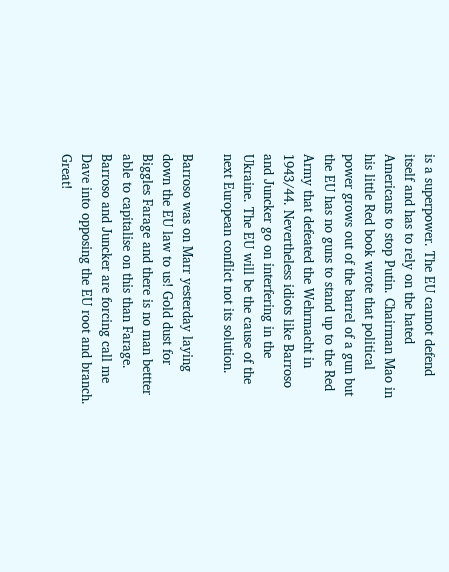is a superpower. The EU cannot defend itself and has to rely on the hated Americans to stop Putin. Chairman Mao in his little Red book wrote that political power grows out of the barrel of a gun but the EU has no guns to stand up to the Red Army that defeated the Wehrmacht in 1943/44. Nevertheless idiots like Barroso and Juncker go on interfering in the Ukraine. The EU will be the cause of the next European conflict not its solution.

Barroso was on Marr yesterday laying down the EU law to us! Gold dust for Biggles Farage and there is no man bettter able to capitalise on this than Farage. Barroso and Juncker are forcing call me Dave into opposing the EU root and branch. Great!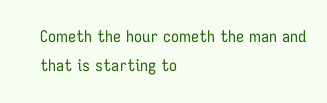Cometh the hour cometh the man and that is starting to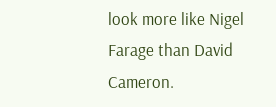look more like Nigel Farage than David Cameron.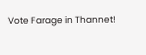Vote Farage in Thannet!